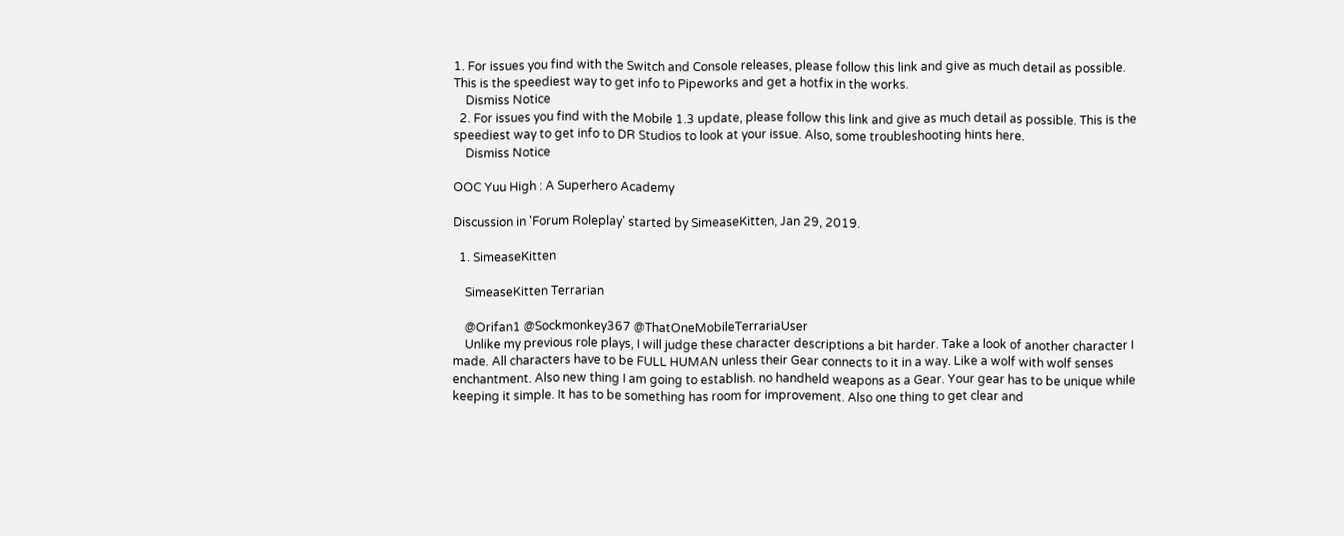1. For issues you find with the Switch and Console releases, please follow this link and give as much detail as possible. This is the speediest way to get info to Pipeworks and get a hotfix in the works.
    Dismiss Notice
  2. For issues you find with the Mobile 1.3 update, please follow this link and give as much detail as possible. This is the speediest way to get info to DR Studios to look at your issue. Also, some troubleshooting hints here.
    Dismiss Notice

OOC Yuu High : A Superhero Academy

Discussion in 'Forum Roleplay' started by SimeaseKitten, Jan 29, 2019.

  1. SimeaseKitten

    SimeaseKitten Terrarian

    @Orifan1 @Sockmonkey367 @ThatOneMobileTerrariaUser
    Unlike my previous role plays, I will judge these character descriptions a bit harder. Take a look of another character I made. All characters have to be FULL HUMAN unless their Gear connects to it in a way. Like a wolf with wolf senses enchantment. Also new thing I am going to establish. no handheld weapons as a Gear. Your gear has to be unique while keeping it simple. It has to be something has room for improvement. Also one thing to get clear and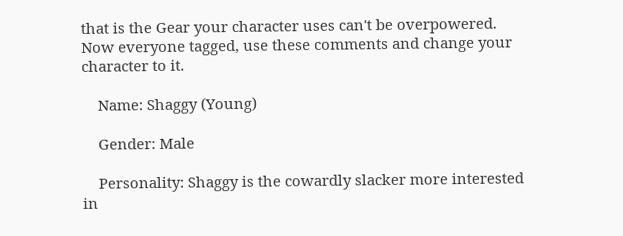that is the Gear your character uses can't be overpowered. Now everyone tagged, use these comments and change your character to it.

    Name: Shaggy (Young)

    Gender: Male

    Personality: Shaggy is the cowardly slacker more interested in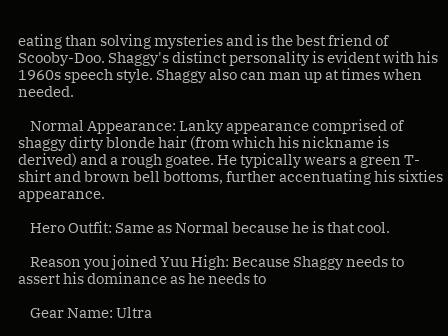eating than solving mysteries and is the best friend of Scooby-Doo. Shaggy's distinct personality is evident with his 1960s speech style. Shaggy also can man up at times when needed.

    Normal Appearance: Lanky appearance comprised of shaggy dirty blonde hair (from which his nickname is derived) and a rough goatee. He typically wears a green T-shirt and brown bell bottoms, further accentuating his sixties appearance.

    Hero Outfit: Same as Normal because he is that cool.

    Reason you joined Yuu High: Because Shaggy needs to assert his dominance as he needs to

    Gear Name: Ultra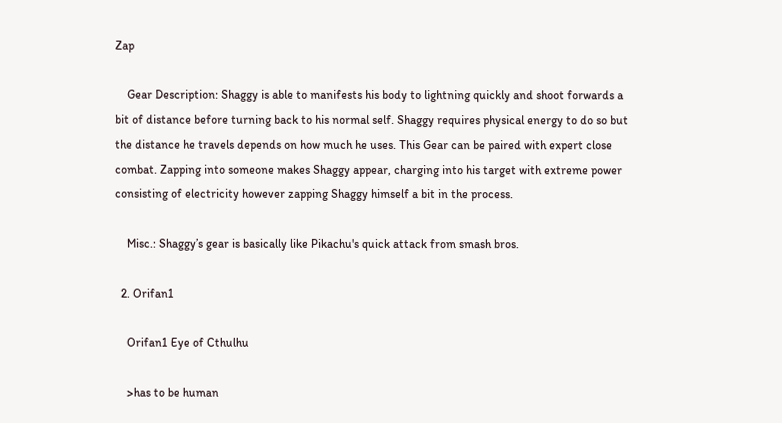Zap

    Gear Description: Shaggy is able to manifests his body to lightning quickly and shoot forwards a bit of distance before turning back to his normal self. Shaggy requires physical energy to do so but the distance he travels depends on how much he uses. This Gear can be paired with expert close combat. Zapping into someone makes Shaggy appear, charging into his target with extreme power consisting of electricity however zapping Shaggy himself a bit in the process.

    Misc.: Shaggy’s gear is basically like Pikachu's quick attack from smash bros.

  2. Orifan1

    Orifan1 Eye of Cthulhu

    >has to be human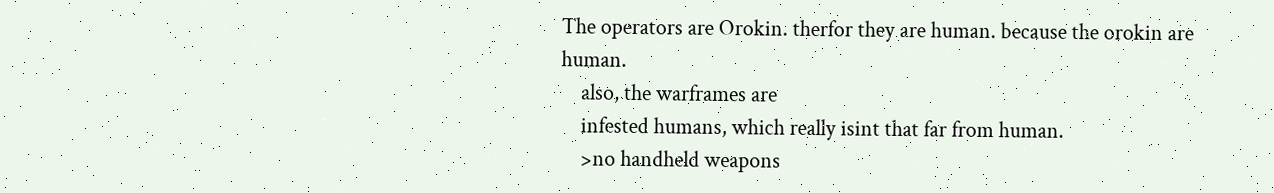The operators are Orokin. therfor they are human. because the orokin are human.
    also, the warframes are
    infested humans, which really isint that far from human.
    >no handheld weapons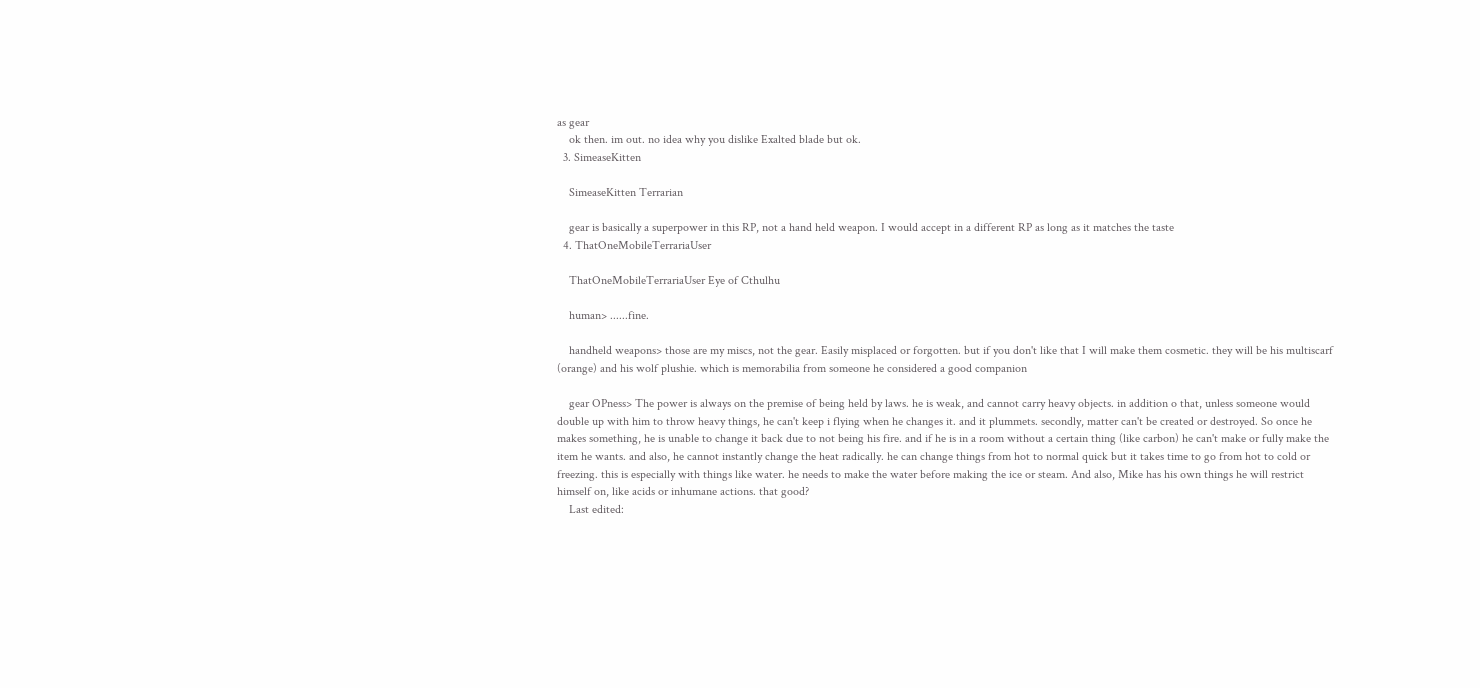as gear
    ok then. im out. no idea why you dislike Exalted blade but ok.
  3. SimeaseKitten

    SimeaseKitten Terrarian

    gear is basically a superpower in this RP, not a hand held weapon. I would accept in a different RP as long as it matches the taste
  4. ThatOneMobileTerrariaUser

    ThatOneMobileTerrariaUser Eye of Cthulhu

    human> ......fine.

    handheld weapons> those are my miscs, not the gear. Easily misplaced or forgotten. but if you don't like that I will make them cosmetic. they will be his multiscarf (orange) and his wolf plushie. which is memorabilia from someone he considered a good companion

    gear OPness> The power is always on the premise of being held by laws. he is weak, and cannot carry heavy objects. in addition o that, unless someone would double up with him to throw heavy things, he can't keep i flying when he changes it. and it plummets. secondly, matter can't be created or destroyed. So once he makes something, he is unable to change it back due to not being his fire. and if he is in a room without a certain thing (like carbon) he can't make or fully make the item he wants. and also, he cannot instantly change the heat radically. he can change things from hot to normal quick but it takes time to go from hot to cold or freezing. this is especially with things like water. he needs to make the water before making the ice or steam. And also, Mike has his own things he will restrict himself on, like acids or inhumane actions. that good?
    Last edited: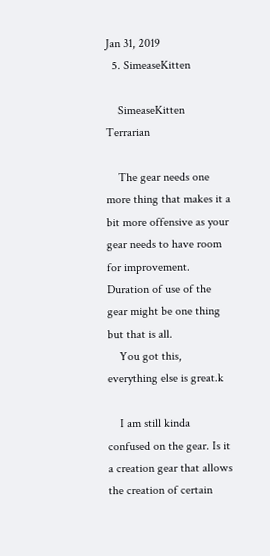Jan 31, 2019
  5. SimeaseKitten

    SimeaseKitten Terrarian

    The gear needs one more thing that makes it a bit more offensive as your gear needs to have room for improvement. Duration of use of the gear might be one thing but that is all.
    You got this, everything else is great.k

    I am still kinda confused on the gear. Is it a creation gear that allows the creation of certain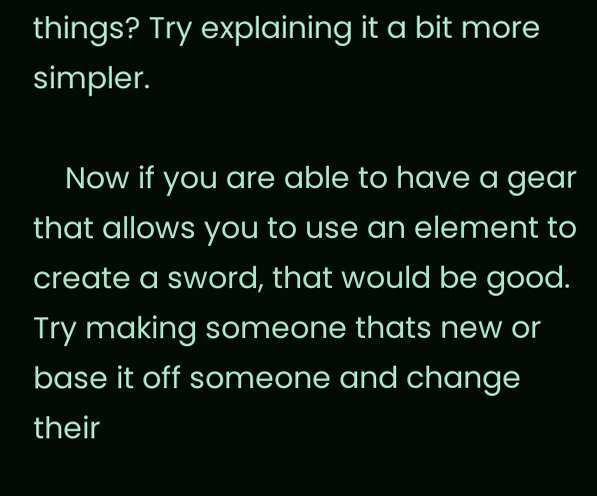things? Try explaining it a bit more simpler.

    Now if you are able to have a gear that allows you to use an element to create a sword, that would be good. Try making someone thats new or base it off someone and change their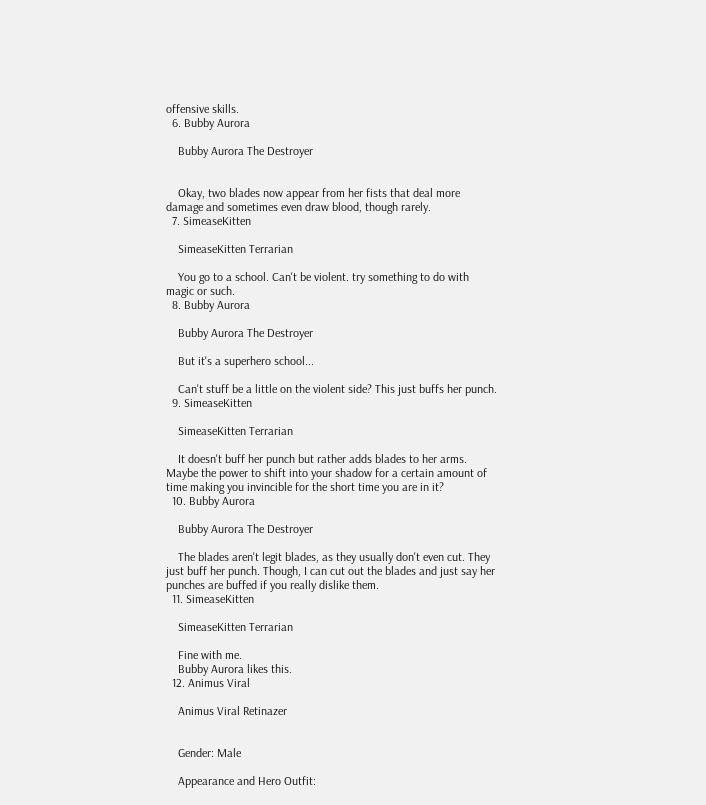offensive skills.
  6. Bubby Aurora

    Bubby Aurora The Destroyer


    Okay, two blades now appear from her fists that deal more damage and sometimes even draw blood, though rarely.
  7. SimeaseKitten

    SimeaseKitten Terrarian

    You go to a school. Can't be violent. try something to do with magic or such.
  8. Bubby Aurora

    Bubby Aurora The Destroyer

    But it's a superhero school...

    Can't stuff be a little on the violent side? This just buffs her punch.
  9. SimeaseKitten

    SimeaseKitten Terrarian

    It doesn't buff her punch but rather adds blades to her arms. Maybe the power to shift into your shadow for a certain amount of time making you invincible for the short time you are in it?
  10. Bubby Aurora

    Bubby Aurora The Destroyer

    The blades aren't legit blades, as they usually don't even cut. They just buff her punch. Though, I can cut out the blades and just say her punches are buffed if you really dislike them.
  11. SimeaseKitten

    SimeaseKitten Terrarian

    Fine with me.
    Bubby Aurora likes this.
  12. Animus Viral

    Animus Viral Retinazer


    Gender: Male

    Appearance and Hero Outfit: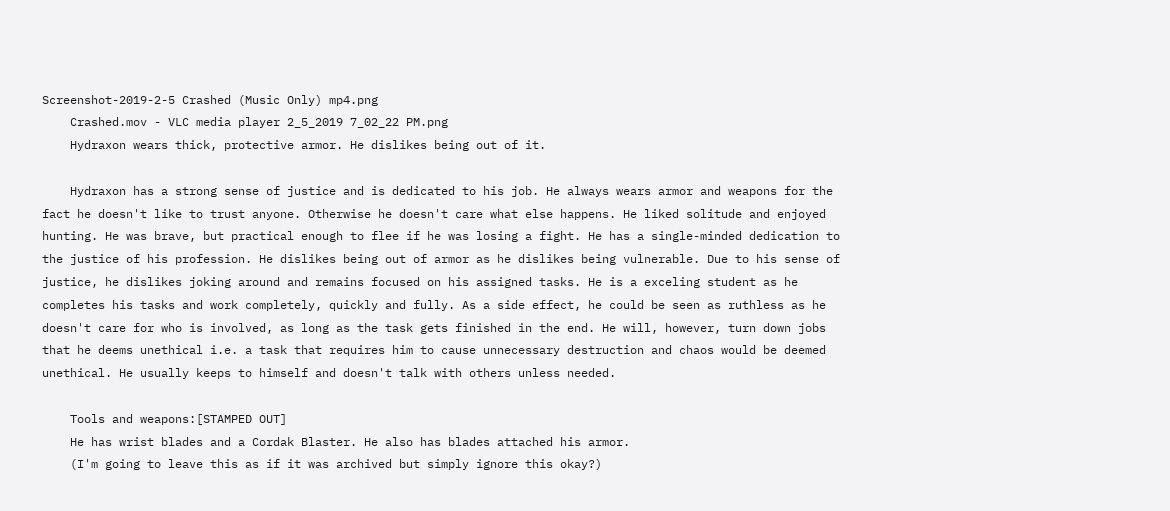Screenshot-2019-2-5 Crashed (Music Only) mp4.png
    Crashed.mov - VLC media player 2_5_2019 7_02_22 PM.png
    Hydraxon wears thick, protective armor. He dislikes being out of it.

    Hydraxon has a strong sense of justice and is dedicated to his job. He always wears armor and weapons for the fact he doesn't like to trust anyone. Otherwise he doesn't care what else happens. He liked solitude and enjoyed hunting. He was brave, but practical enough to flee if he was losing a fight. He has a single-minded dedication to the justice of his profession. He dislikes being out of armor as he dislikes being vulnerable. Due to his sense of justice, he dislikes joking around and remains focused on his assigned tasks. He is a exceling student as he completes his tasks and work completely, quickly and fully. As a side effect, he could be seen as ruthless as he doesn't care for who is involved, as long as the task gets finished in the end. He will, however, turn down jobs that he deems unethical i.e. a task that requires him to cause unnecessary destruction and chaos would be deemed unethical. He usually keeps to himself and doesn't talk with others unless needed.

    Tools and weapons:[STAMPED OUT]
    He has wrist blades and a Cordak Blaster. He also has blades attached his armor.
    (I'm going to leave this as if it was archived but simply ignore this okay?)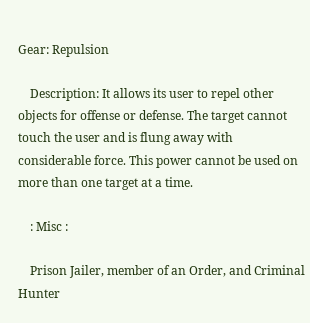Gear: Repulsion

    Description: It allows its user to repel other objects for offense or defense. The target cannot touch the user and is flung away with considerable force. This power cannot be used on more than one target at a time.

    : Misc :

    Prison Jailer, member of an Order, and Criminal Hunter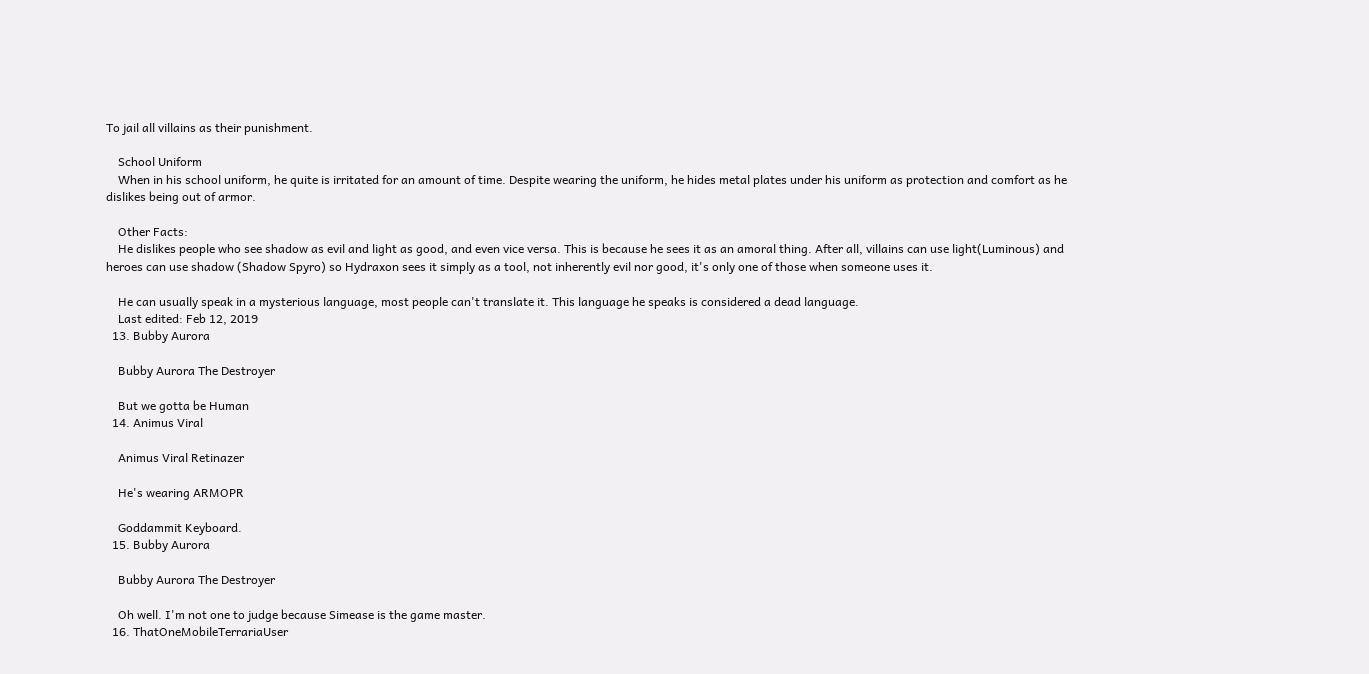To jail all villains as their punishment.

    School Uniform
    When in his school uniform, he quite is irritated for an amount of time. Despite wearing the uniform, he hides metal plates under his uniform as protection and comfort as he dislikes being out of armor.

    Other Facts:
    He dislikes people who see shadow as evil and light as good, and even vice versa. This is because he sees it as an amoral thing. After all, villains can use light(Luminous) and heroes can use shadow (Shadow Spyro) so Hydraxon sees it simply as a tool, not inherently evil nor good, it's only one of those when someone uses it.

    He can usually speak in a mysterious language, most people can't translate it. This language he speaks is considered a dead language.
    Last edited: Feb 12, 2019
  13. Bubby Aurora

    Bubby Aurora The Destroyer

    But we gotta be Human
  14. Animus Viral

    Animus Viral Retinazer

    He's wearing ARMOPR

    Goddammit Keyboard.
  15. Bubby Aurora

    Bubby Aurora The Destroyer

    Oh well. I'm not one to judge because Simease is the game master.
  16. ThatOneMobileTerrariaUser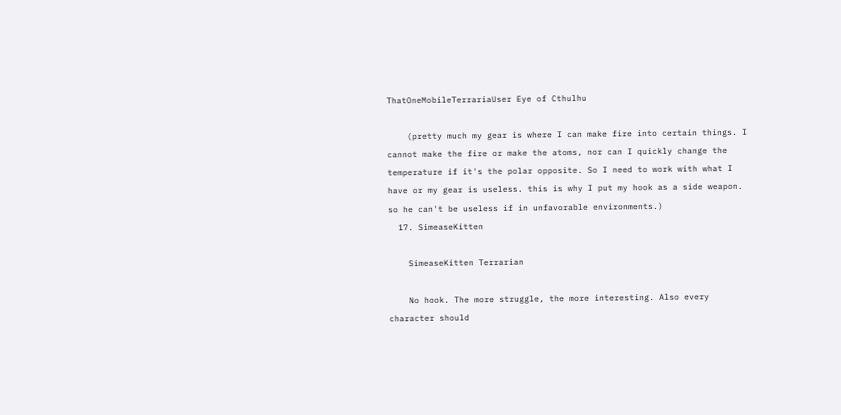ThatOneMobileTerrariaUser Eye of Cthulhu

    (pretty much my gear is where I can make fire into certain things. I cannot make the fire or make the atoms, nor can I quickly change the temperature if it's the polar opposite. So I need to work with what I have or my gear is useless. this is why I put my hook as a side weapon. so he can't be useless if in unfavorable environments.)
  17. SimeaseKitten

    SimeaseKitten Terrarian

    No hook. The more struggle, the more interesting. Also every character should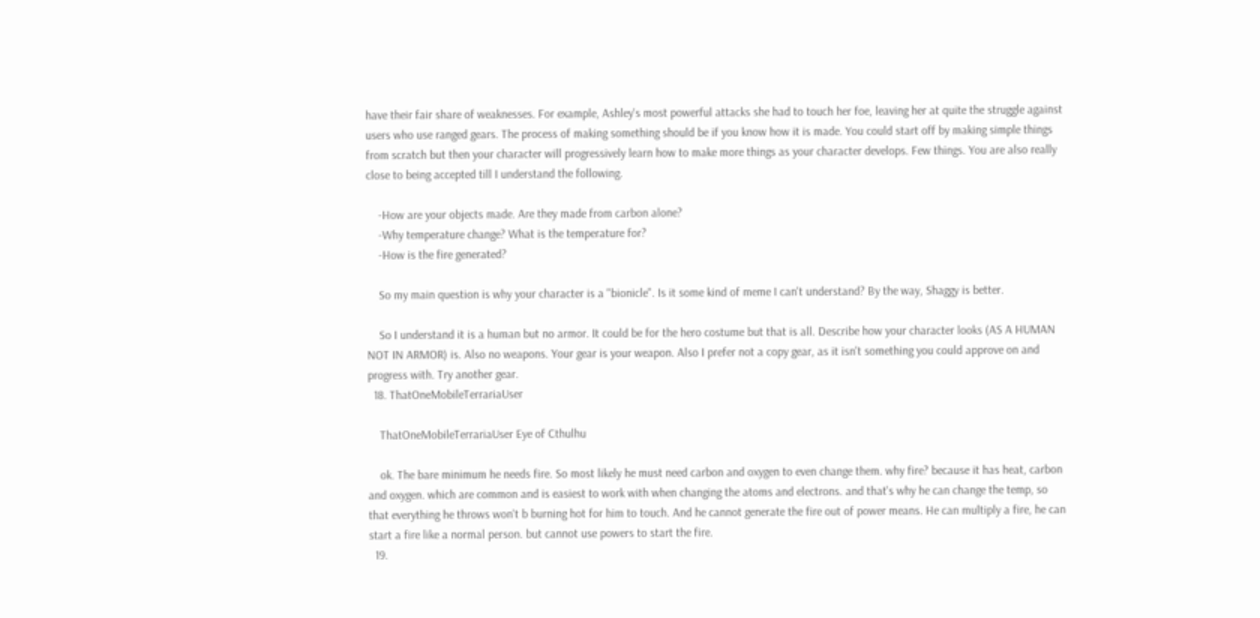have their fair share of weaknesses. For example, Ashley's most powerful attacks she had to touch her foe, leaving her at quite the struggle against users who use ranged gears. The process of making something should be if you know how it is made. You could start off by making simple things from scratch but then your character will progressively learn how to make more things as your character develops. Few things. You are also really close to being accepted till I understand the following.

    -How are your objects made. Are they made from carbon alone?
    -Why temperature change? What is the temperature for?
    -How is the fire generated?

    So my main question is why your character is a "bionicle". Is it some kind of meme I can't understand? By the way, Shaggy is better.

    So I understand it is a human but no armor. It could be for the hero costume but that is all. Describe how your character looks (AS A HUMAN NOT IN ARMOR) is. Also no weapons. Your gear is your weapon. Also I prefer not a copy gear, as it isn't something you could approve on and progress with. Try another gear.
  18. ThatOneMobileTerrariaUser

    ThatOneMobileTerrariaUser Eye of Cthulhu

    ok. The bare minimum he needs fire. So most likely he must need carbon and oxygen to even change them. why fire? because it has heat, carbon and oxygen. which are common and is easiest to work with when changing the atoms and electrons. and that's why he can change the temp, so that everything he throws won't b burning hot for him to touch. And he cannot generate the fire out of power means. He can multiply a fire, he can start a fire like a normal person. but cannot use powers to start the fire.
  19.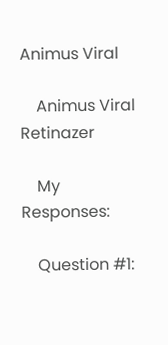Animus Viral

    Animus Viral Retinazer

    My Responses:

    Question #1: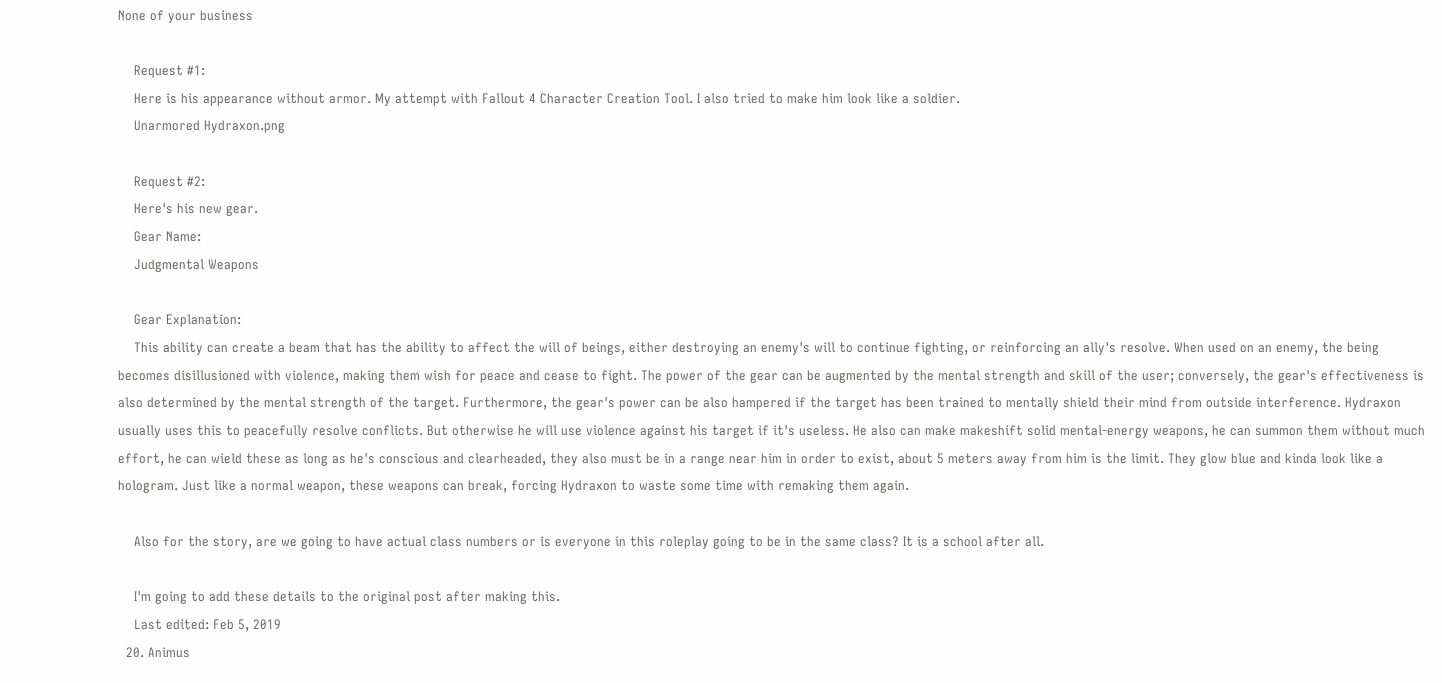None of your business

    Request #1:
    Here is his appearance without armor. My attempt with Fallout 4 Character Creation Tool. I also tried to make him look like a soldier.
    Unarmored Hydraxon.png

    Request #2:
    Here's his new gear.
    Gear Name:
    Judgmental Weapons

    Gear Explanation:
    This ability can create a beam that has the ability to affect the will of beings, either destroying an enemy's will to continue fighting, or reinforcing an ally's resolve. When used on an enemy, the being becomes disillusioned with violence, making them wish for peace and cease to fight. The power of the gear can be augmented by the mental strength and skill of the user; conversely, the gear's effectiveness is also determined by the mental strength of the target. Furthermore, the gear's power can be also hampered if the target has been trained to mentally shield their mind from outside interference. Hydraxon usually uses this to peacefully resolve conflicts. But otherwise he will use violence against his target if it's useless. He also can make makeshift solid mental-energy weapons, he can summon them without much effort, he can wield these as long as he's conscious and clearheaded, they also must be in a range near him in order to exist, about 5 meters away from him is the limit. They glow blue and kinda look like a hologram. Just like a normal weapon, these weapons can break, forcing Hydraxon to waste some time with remaking them again.

    Also for the story, are we going to have actual class numbers or is everyone in this roleplay going to be in the same class? It is a school after all.

    I'm going to add these details to the original post after making this.
    Last edited: Feb 5, 2019
  20. Animus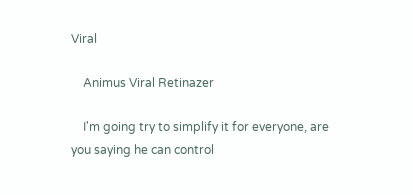Viral

    Animus Viral Retinazer

    I'm going try to simplify it for everyone, are you saying he can control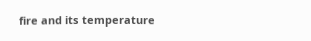fire and its temperature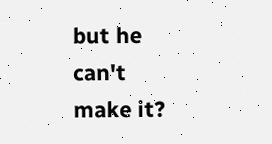but he can't make it?